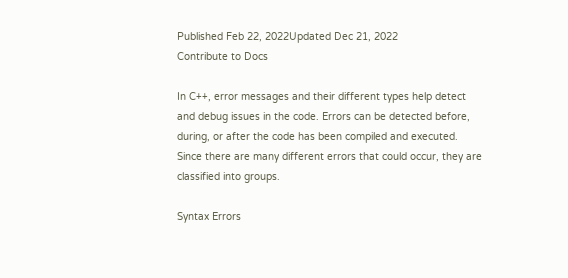Published Feb 22, 2022Updated Dec 21, 2022
Contribute to Docs

In C++, error messages and their different types help detect and debug issues in the code. Errors can be detected before, during, or after the code has been compiled and executed. Since there are many different errors that could occur, they are classified into groups.

Syntax Errors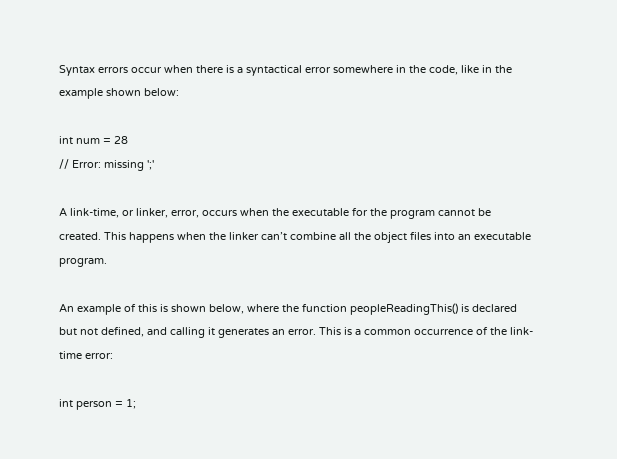Syntax errors occur when there is a syntactical error somewhere in the code, like in the example shown below:

int num = 28
// Error: missing ';'

A link-time, or linker, error, occurs when the executable for the program cannot be created. This happens when the linker can’t combine all the object files into an executable program.

An example of this is shown below, where the function peopleReadingThis() is declared but not defined, and calling it generates an error. This is a common occurrence of the link-time error:

int person = 1;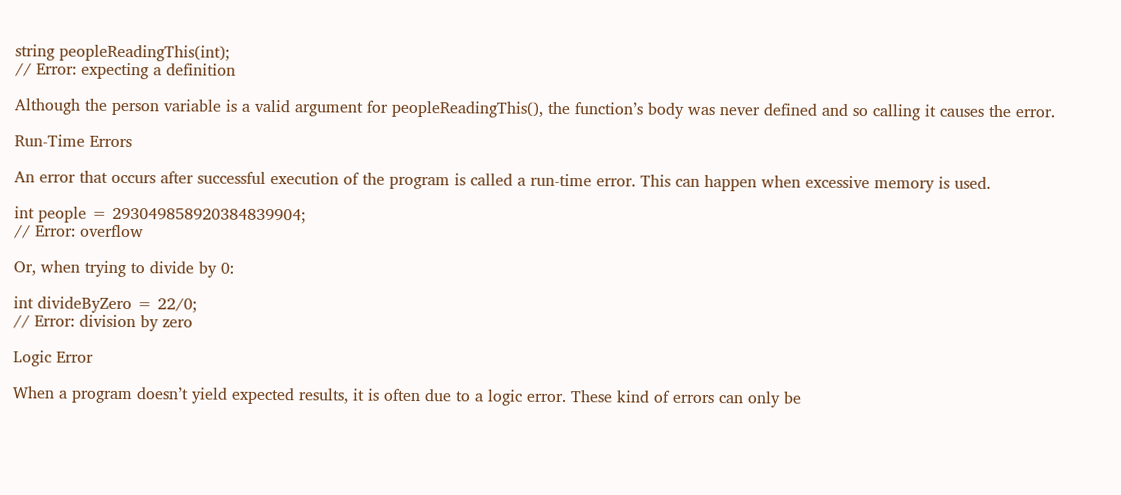string peopleReadingThis(int);
// Error: expecting a definition

Although the person variable is a valid argument for peopleReadingThis(), the function’s body was never defined and so calling it causes the error.

Run-Time Errors

An error that occurs after successful execution of the program is called a run-time error. This can happen when excessive memory is used.

int people = 293049858920384839904;
// Error: overflow

Or, when trying to divide by 0:

int divideByZero = 22/0;
// Error: division by zero

Logic Error

When a program doesn’t yield expected results, it is often due to a logic error. These kind of errors can only be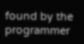found by the programmer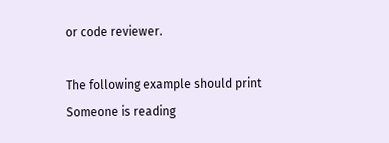or code reviewer.

The following example should print Someone is reading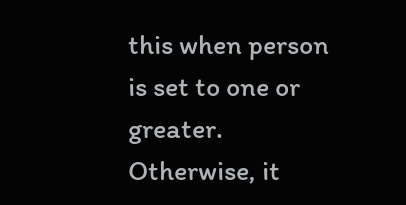this when person is set to one or greater. Otherwise, it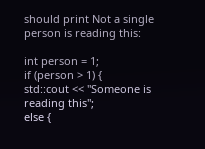should print Not a single person is reading this:

int person = 1;
if (person > 1) {
std::cout << "Someone is reading this";
else {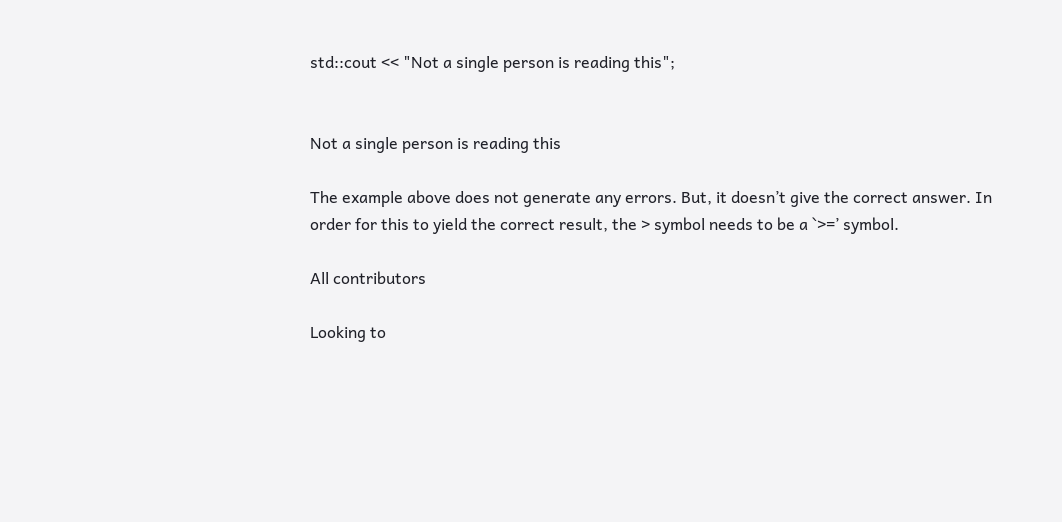std::cout << "Not a single person is reading this";


Not a single person is reading this

The example above does not generate any errors. But, it doesn’t give the correct answer. In order for this to yield the correct result, the > symbol needs to be a `>=’ symbol.

All contributors

Looking to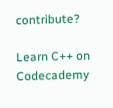contribute?

Learn C++ on Codecademy